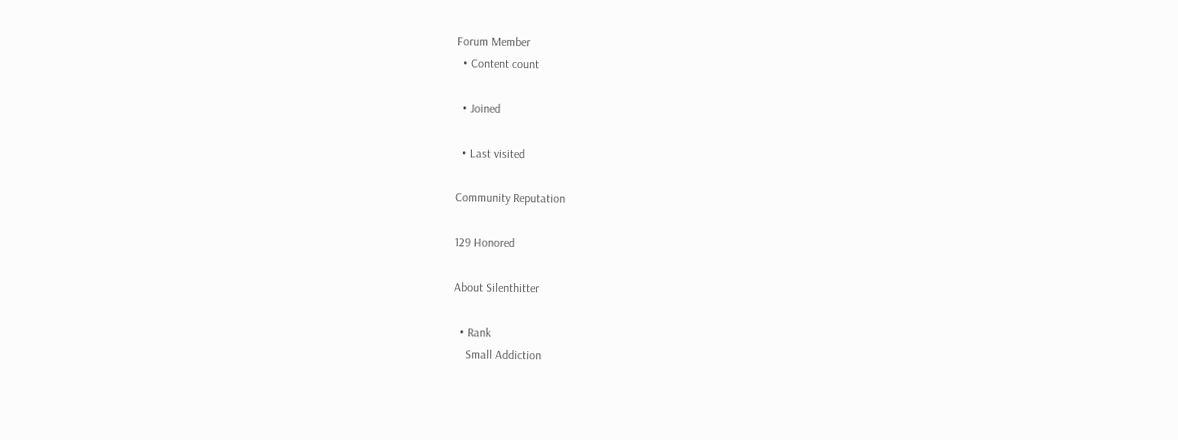Forum Member
  • Content count

  • Joined

  • Last visited

Community Reputation

129 Honored

About Silenthitter

  • Rank
    Small Addiction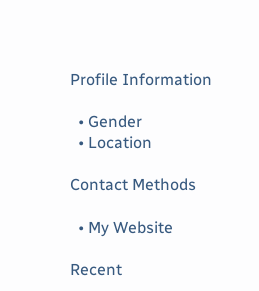Profile Information

  • Gender
  • Location

Contact Methods

  • My Website

Recent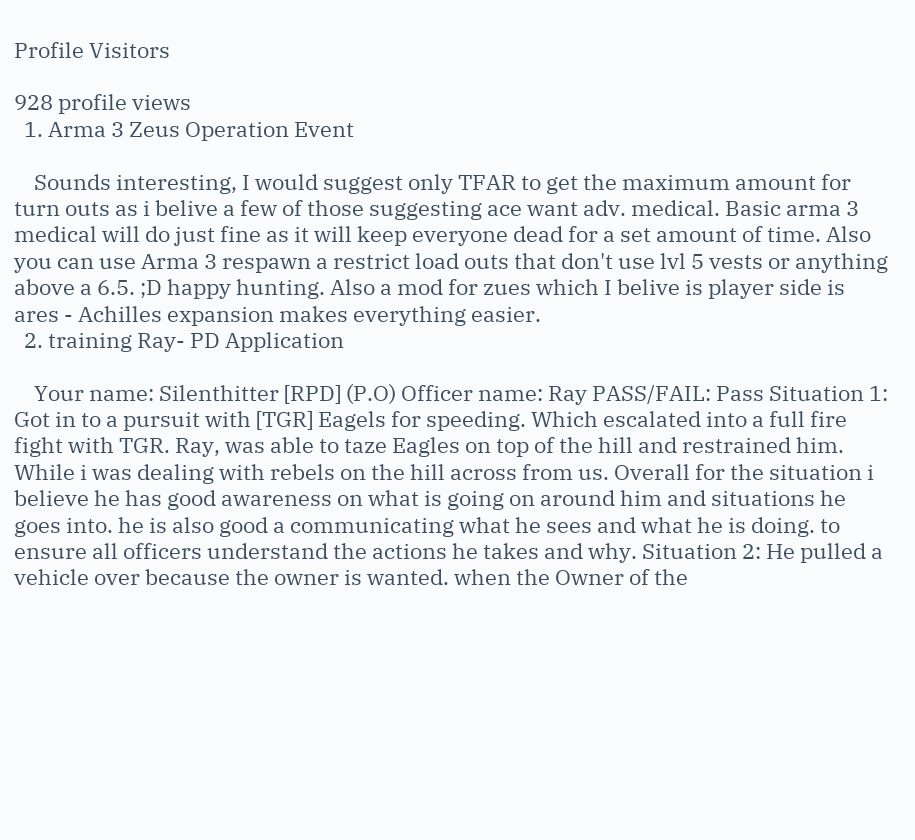Profile Visitors

928 profile views
  1. Arma 3 Zeus Operation Event

    Sounds interesting, I would suggest only TFAR to get the maximum amount for turn outs as i belive a few of those suggesting ace want adv. medical. Basic arma 3 medical will do just fine as it will keep everyone dead for a set amount of time. Also you can use Arma 3 respawn a restrict load outs that don't use lvl 5 vests or anything above a 6.5. ;D happy hunting. Also a mod for zues which I belive is player side is ares - Achilles expansion makes everything easier.
  2. training Ray- PD Application

    Your name: Silenthitter [RPD] (P.O) Officer name: Ray PASS/FAIL: Pass Situation 1: Got in to a pursuit with [TGR] Eagels for speeding. Which escalated into a full fire fight with TGR. Ray, was able to taze Eagles on top of the hill and restrained him. While i was dealing with rebels on the hill across from us. Overall for the situation i believe he has good awareness on what is going on around him and situations he goes into. he is also good a communicating what he sees and what he is doing. to ensure all officers understand the actions he takes and why. Situation 2: He pulled a vehicle over because the owner is wanted. when the Owner of the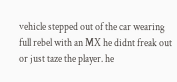vehicle stepped out of the car wearing full rebel with an MX he didnt freak out or just taze the player. he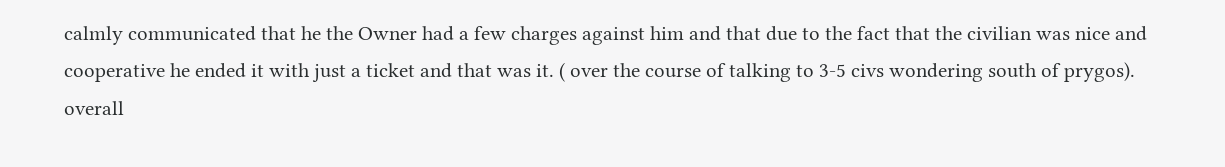calmly communicated that he the Owner had a few charges against him and that due to the fact that the civilian was nice and cooperative he ended it with just a ticket and that was it. ( over the course of talking to 3-5 civs wondering south of prygos). overall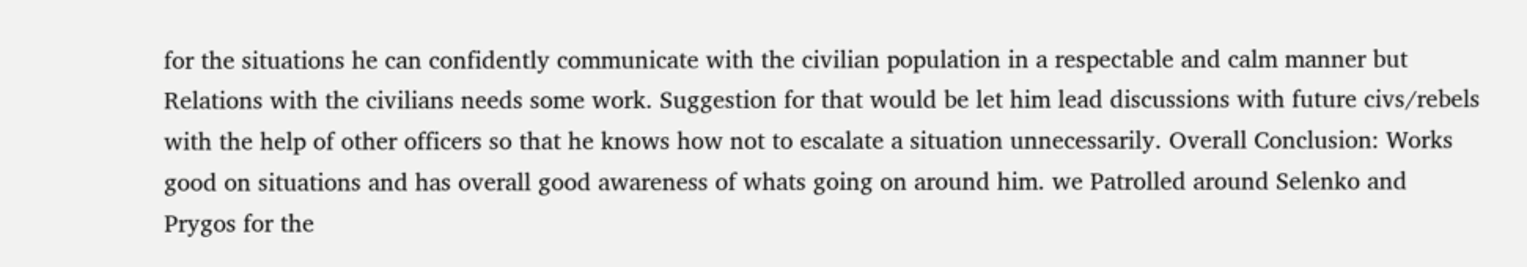for the situations he can confidently communicate with the civilian population in a respectable and calm manner but Relations with the civilians needs some work. Suggestion for that would be let him lead discussions with future civs/rebels with the help of other officers so that he knows how not to escalate a situation unnecessarily. Overall Conclusion: Works good on situations and has overall good awareness of whats going on around him. we Patrolled around Selenko and Prygos for the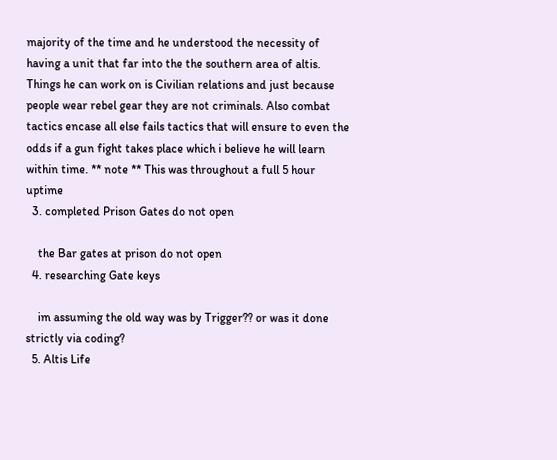majority of the time and he understood the necessity of having a unit that far into the the southern area of altis. Things he can work on is Civilian relations and just because people wear rebel gear they are not criminals. Also combat tactics encase all else fails tactics that will ensure to even the odds if a gun fight takes place which i believe he will learn within time. ** note ** This was throughout a full 5 hour uptime
  3. completed Prison Gates do not open

    the Bar gates at prison do not open
  4. researching Gate keys

    im assuming the old way was by Trigger?? or was it done strictly via coding?
  5. Altis Life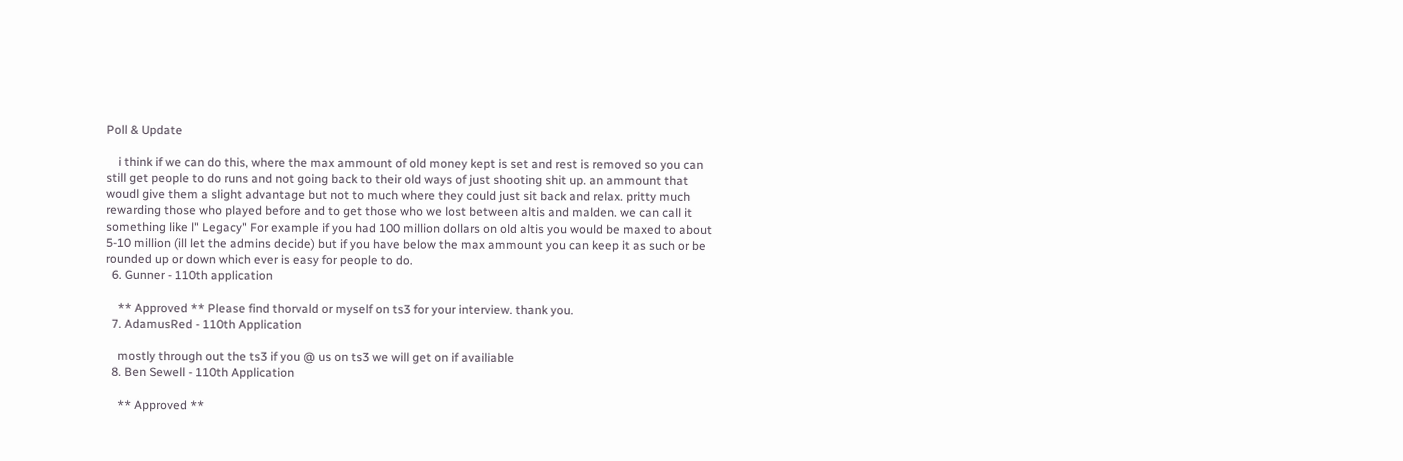Poll & Update

    i think if we can do this, where the max ammount of old money kept is set and rest is removed so you can still get people to do runs and not going back to their old ways of just shooting shit up. an ammount that woudl give them a slight advantage but not to much where they could just sit back and relax. pritty much rewarding those who played before and to get those who we lost between altis and malden. we can call it something like l" Legacy" For example if you had 100 million dollars on old altis you would be maxed to about 5-10 million (ill let the admins decide) but if you have below the max ammount you can keep it as such or be rounded up or down which ever is easy for people to do.
  6. Gunner - 110th application

    ** Approved ** Please find thorvald or myself on ts3 for your interview. thank you.
  7. AdamusRed - 110th Application

    mostly through out the ts3 if you @ us on ts3 we will get on if availiable
  8. Ben Sewell - 110th Application

    ** Approved **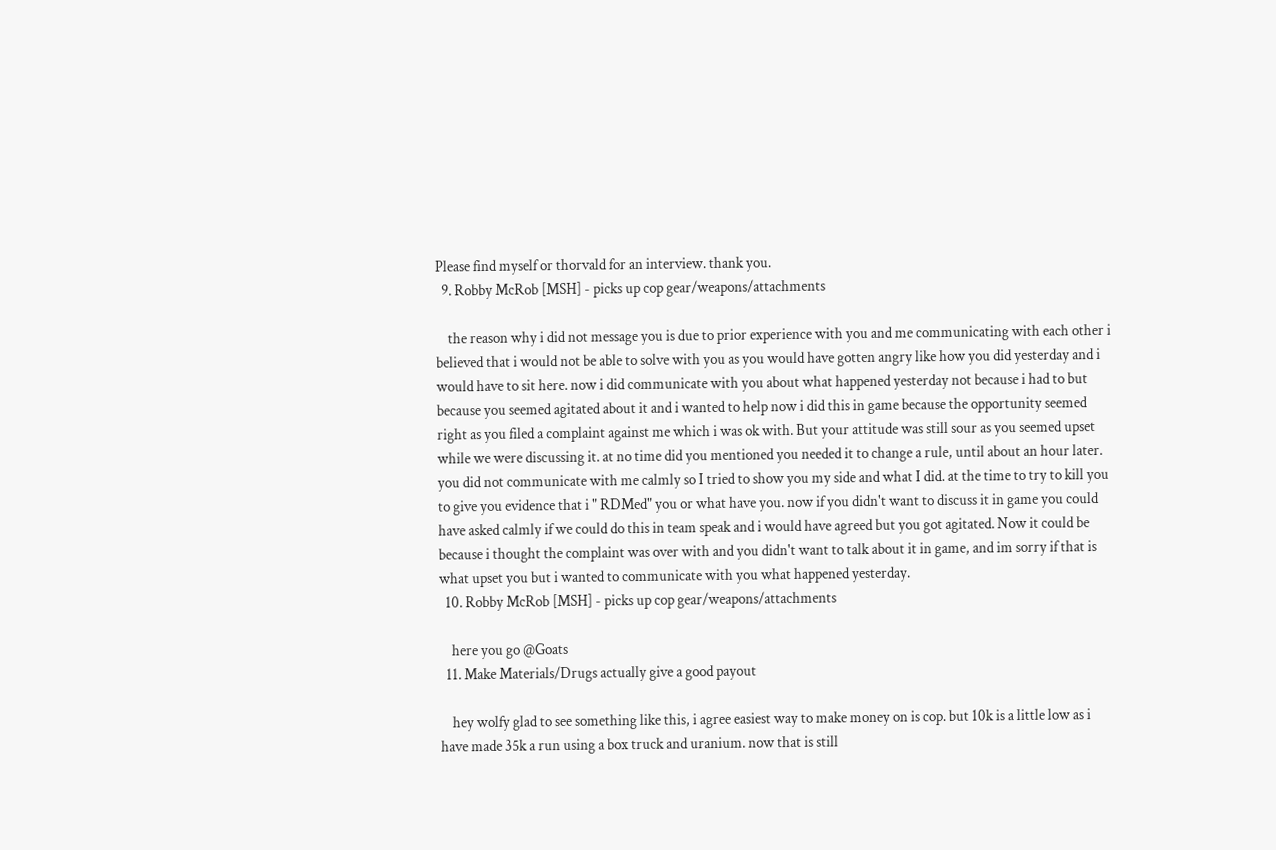Please find myself or thorvald for an interview. thank you.
  9. Robby McRob [MSH] - picks up cop gear/weapons/attachments

    the reason why i did not message you is due to prior experience with you and me communicating with each other i believed that i would not be able to solve with you as you would have gotten angry like how you did yesterday and i would have to sit here. now i did communicate with you about what happened yesterday not because i had to but because you seemed agitated about it and i wanted to help now i did this in game because the opportunity seemed right as you filed a complaint against me which i was ok with. But your attitude was still sour as you seemed upset while we were discussing it. at no time did you mentioned you needed it to change a rule, until about an hour later. you did not communicate with me calmly so I tried to show you my side and what I did. at the time to try to kill you to give you evidence that i " RDMed" you or what have you. now if you didn't want to discuss it in game you could have asked calmly if we could do this in team speak and i would have agreed but you got agitated. Now it could be because i thought the complaint was over with and you didn't want to talk about it in game, and im sorry if that is what upset you but i wanted to communicate with you what happened yesterday.
  10. Robby McRob [MSH] - picks up cop gear/weapons/attachments

    here you go @Goats
  11. Make Materials/Drugs actually give a good payout

    hey wolfy glad to see something like this, i agree easiest way to make money on is cop. but 10k is a little low as i have made 35k a run using a box truck and uranium. now that is still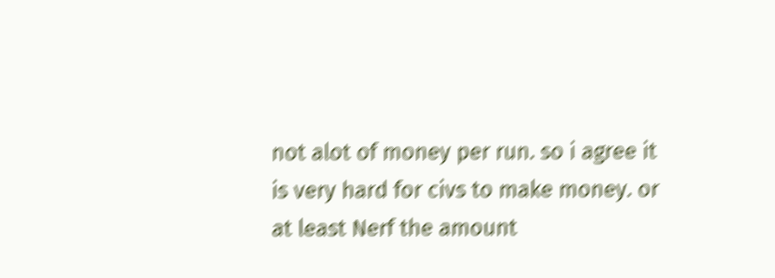not alot of money per run. so i agree it is very hard for civs to make money. or at least Nerf the amount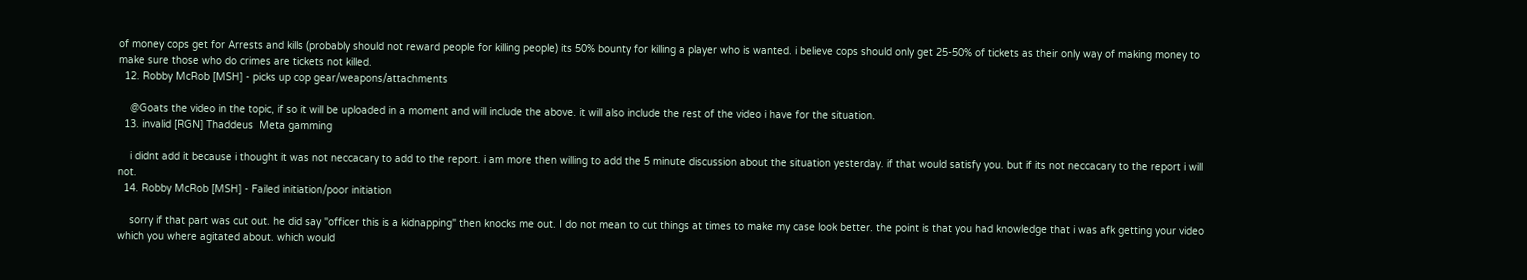of money cops get for Arrests and kills (probably should not reward people for killing people) its 50% bounty for killing a player who is wanted. i believe cops should only get 25-50% of tickets as their only way of making money to make sure those who do crimes are tickets not killed.
  12. Robby McRob [MSH] - picks up cop gear/weapons/attachments

    @Goats the video in the topic, if so it will be uploaded in a moment and will include the above. it will also include the rest of the video i have for the situation.
  13. invalid [RGN] Thaddeus  Meta gamming

    i didnt add it because i thought it was not neccacary to add to the report. i am more then willing to add the 5 minute discussion about the situation yesterday. if that would satisfy you. but if its not neccacary to the report i will not.
  14. Robby McRob [MSH] - Failed initiation/poor initiation

    sorry if that part was cut out. he did say "officer this is a kidnapping" then knocks me out. I do not mean to cut things at times to make my case look better. the point is that you had knowledge that i was afk getting your video which you where agitated about. which would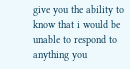give you the ability to know that i would be unable to respond to anything you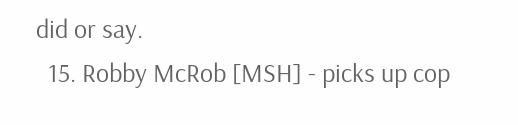did or say.
  15. Robby McRob [MSH] - picks up cop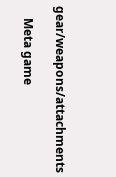gear/weapons/attachments

    Meta game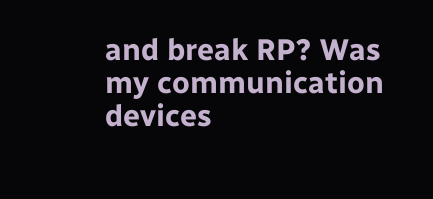and break RP? Was my communication devices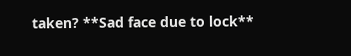taken? **Sad face due to lock**